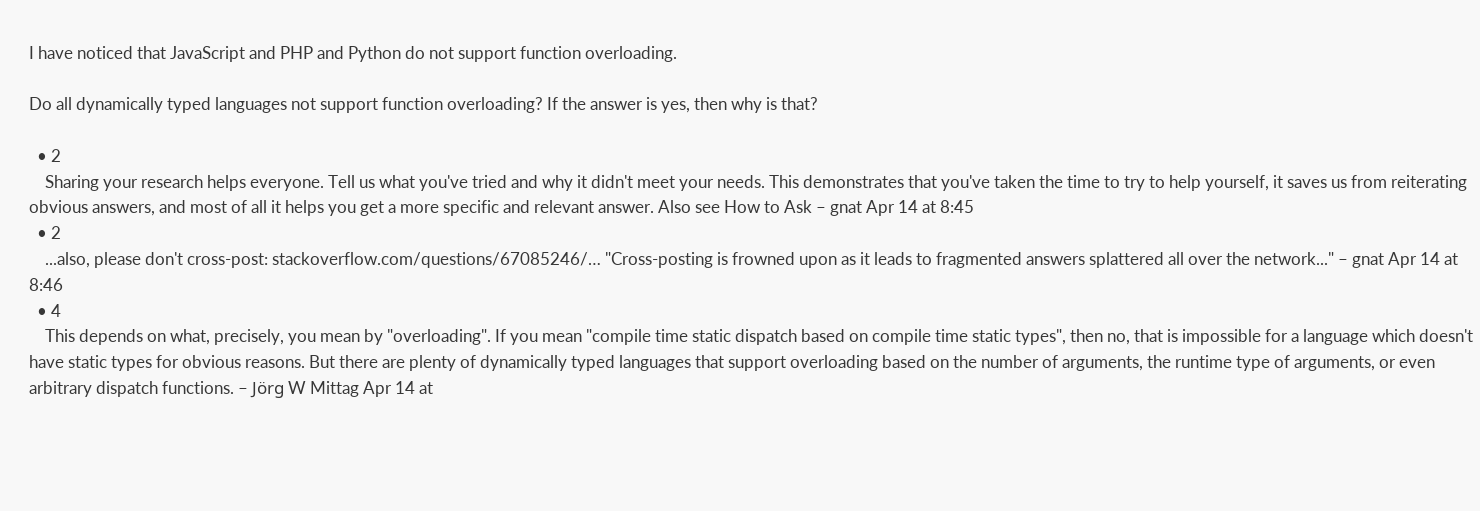I have noticed that JavaScript and PHP and Python do not support function overloading.

Do all dynamically typed languages not support function overloading? If the answer is yes, then why is that?

  • 2
    Sharing your research helps everyone. Tell us what you've tried and why it didn't meet your needs. This demonstrates that you've taken the time to try to help yourself, it saves us from reiterating obvious answers, and most of all it helps you get a more specific and relevant answer. Also see How to Ask – gnat Apr 14 at 8:45
  • 2
    ...also, please don't cross-post: stackoverflow.com/questions/67085246/… "Cross-posting is frowned upon as it leads to fragmented answers splattered all over the network..." – gnat Apr 14 at 8:46
  • 4
    This depends on what, precisely, you mean by "overloading". If you mean "compile time static dispatch based on compile time static types", then no, that is impossible for a language which doesn't have static types for obvious reasons. But there are plenty of dynamically typed languages that support overloading based on the number of arguments, the runtime type of arguments, or even arbitrary dispatch functions. – Jörg W Mittag Apr 14 at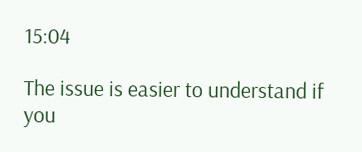15:04

The issue is easier to understand if you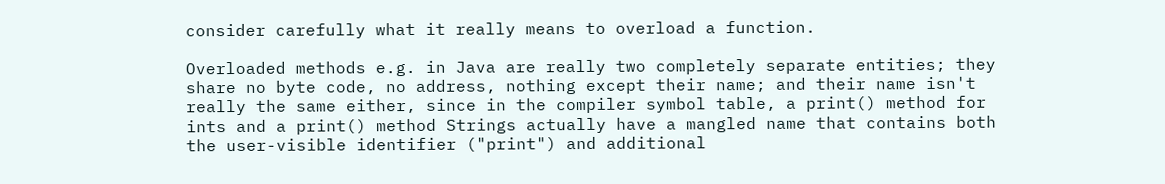consider carefully what it really means to overload a function.

Overloaded methods e.g. in Java are really two completely separate entities; they share no byte code, no address, nothing except their name; and their name isn't really the same either, since in the compiler symbol table, a print() method for ints and a print() method Strings actually have a mangled name that contains both the user-visible identifier ("print") and additional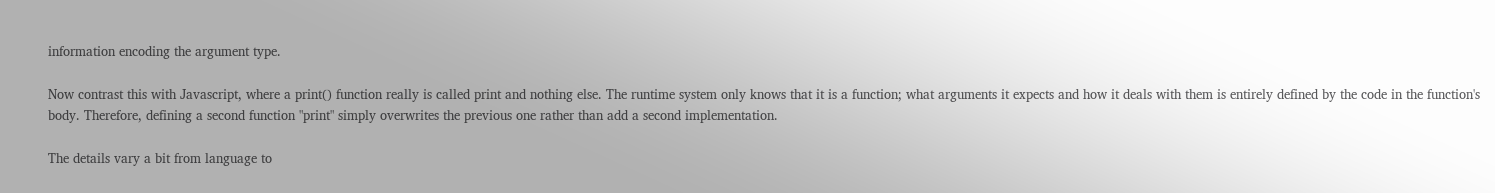information encoding the argument type.

Now contrast this with Javascript, where a print() function really is called print and nothing else. The runtime system only knows that it is a function; what arguments it expects and how it deals with them is entirely defined by the code in the function's body. Therefore, defining a second function "print" simply overwrites the previous one rather than add a second implementation.

The details vary a bit from language to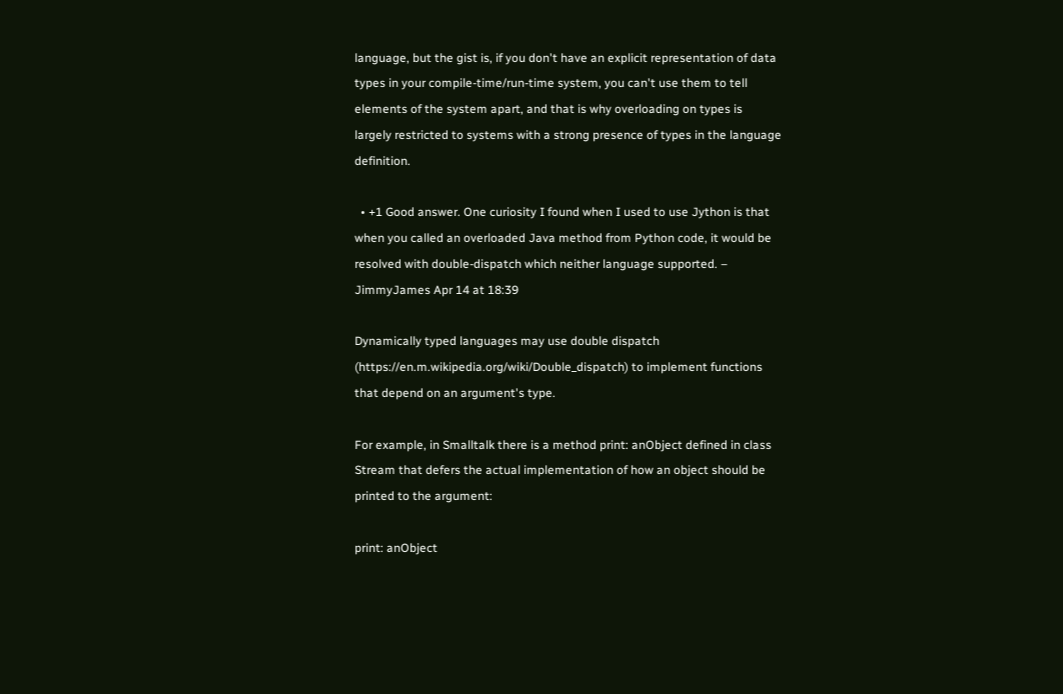language, but the gist is, if you don't have an explicit representation of data types in your compile-time/run-time system, you can't use them to tell elements of the system apart, and that is why overloading on types is largely restricted to systems with a strong presence of types in the language definition.

  • +1 Good answer. One curiosity I found when I used to use Jython is that when you called an overloaded Java method from Python code, it would be resolved with double-dispatch which neither language supported. – JimmyJames Apr 14 at 18:39

Dynamically typed languages may use double dispatch (https://en.m.wikipedia.org/wiki/Double_dispatch) to implement functions that depend on an argument's type.

For example, in Smalltalk there is a method print: anObject defined in class Stream that defers the actual implementation of how an object should be printed to the argument:

print: anObject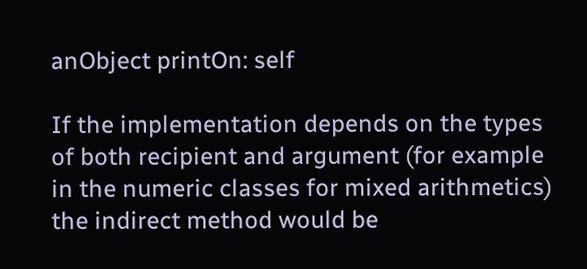anObject printOn: self

If the implementation depends on the types of both recipient and argument (for example in the numeric classes for mixed arithmetics) the indirect method would be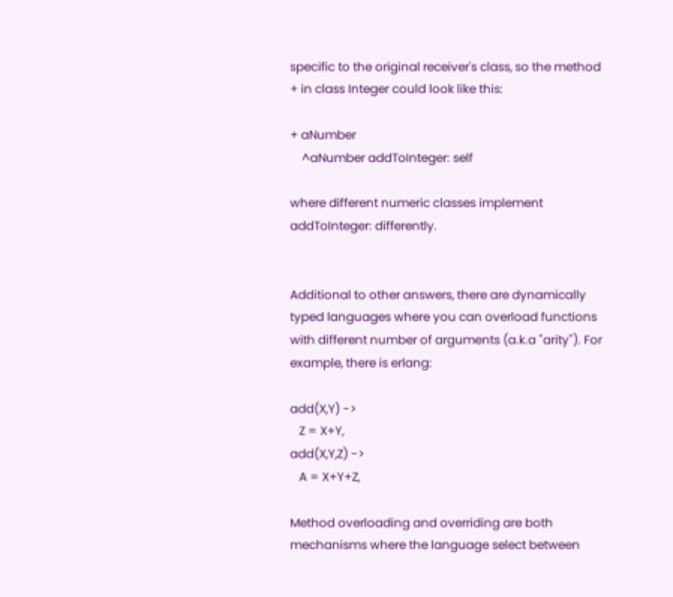specific to the original receiver's class, so the method + in class Integer could look like this:

+ aNumber
    ^aNumber addToInteger: self

where different numeric classes implement addToInteger: differently.


Additional to other answers, there are dynamically typed languages where you can overload functions with different number of arguments (a.k.a "arity"). For example, there is erlang:

add(X,Y) ->
   Z = X+Y,
add(X,Y,Z) ->
   A = X+Y+Z,

Method overloading and overriding are both mechanisms where the language select between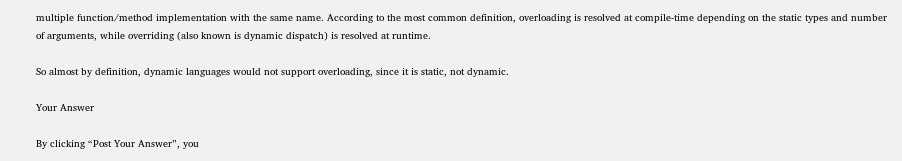multiple function/method implementation with the same name. According to the most common definition, overloading is resolved at compile-time depending on the static types and number of arguments, while overriding (also known is dynamic dispatch) is resolved at runtime.

So almost by definition, dynamic languages would not support overloading, since it is static, not dynamic.

Your Answer

By clicking “Post Your Answer”, you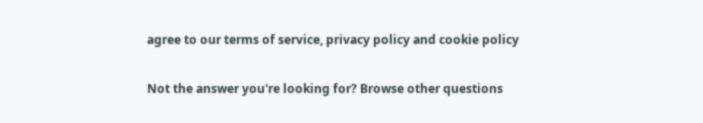agree to our terms of service, privacy policy and cookie policy

Not the answer you're looking for? Browse other questions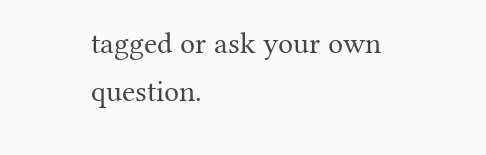tagged or ask your own question.